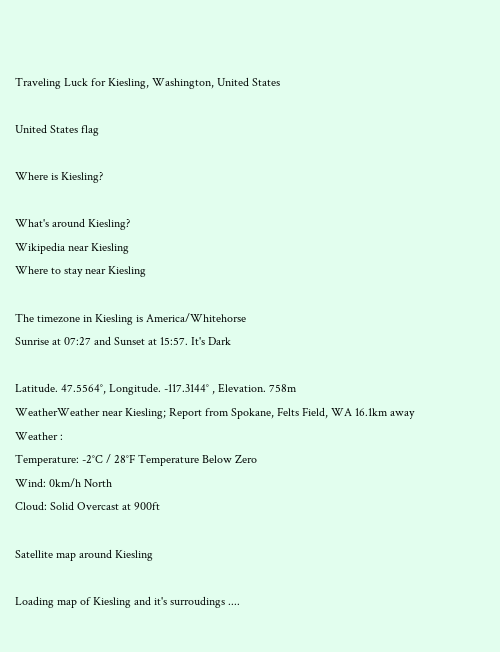Traveling Luck for Kiesling, Washington, United States

United States flag

Where is Kiesling?

What's around Kiesling?
Wikipedia near Kiesling
Where to stay near Kiesling

The timezone in Kiesling is America/Whitehorse
Sunrise at 07:27 and Sunset at 15:57. It's Dark

Latitude. 47.5564°, Longitude. -117.3144° , Elevation. 758m
WeatherWeather near Kiesling; Report from Spokane, Felts Field, WA 16.1km away
Weather :
Temperature: -2°C / 28°F Temperature Below Zero
Wind: 0km/h North
Cloud: Solid Overcast at 900ft

Satellite map around Kiesling

Loading map of Kiesling and it's surroudings ....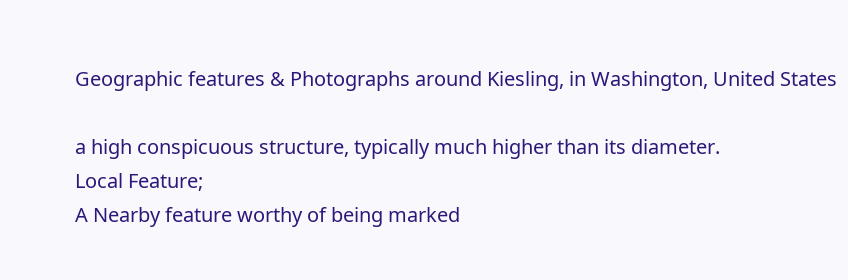Geographic features & Photographs around Kiesling, in Washington, United States

a high conspicuous structure, typically much higher than its diameter.
Local Feature;
A Nearby feature worthy of being marked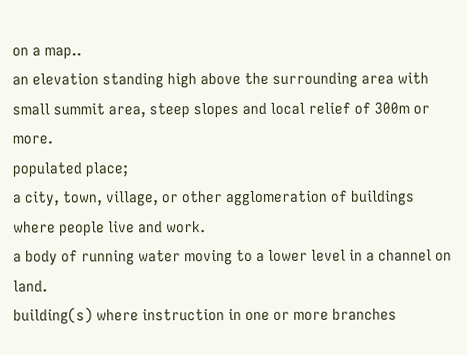on a map..
an elevation standing high above the surrounding area with small summit area, steep slopes and local relief of 300m or more.
populated place;
a city, town, village, or other agglomeration of buildings where people live and work.
a body of running water moving to a lower level in a channel on land.
building(s) where instruction in one or more branches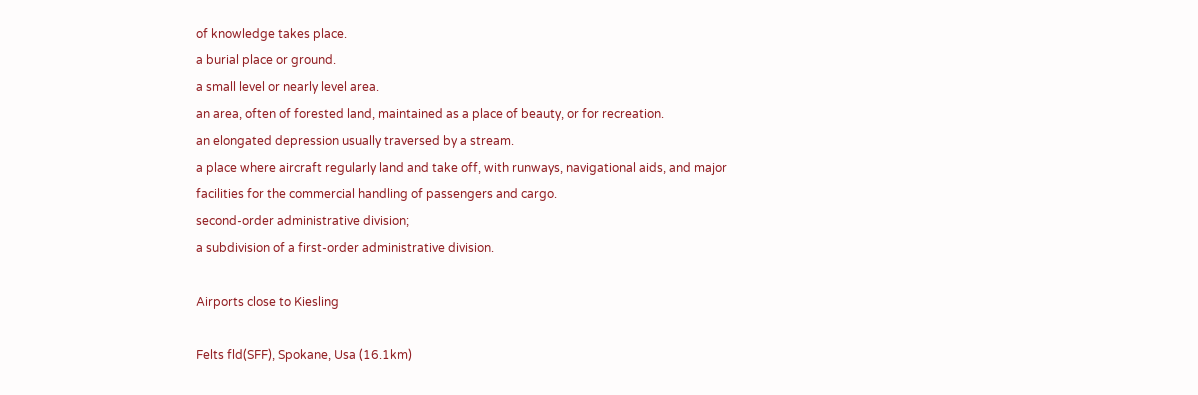of knowledge takes place.
a burial place or ground.
a small level or nearly level area.
an area, often of forested land, maintained as a place of beauty, or for recreation.
an elongated depression usually traversed by a stream.
a place where aircraft regularly land and take off, with runways, navigational aids, and major facilities for the commercial handling of passengers and cargo.
second-order administrative division;
a subdivision of a first-order administrative division.

Airports close to Kiesling

Felts fld(SFF), Spokane, Usa (16.1km)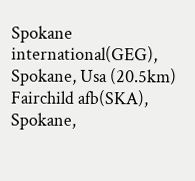Spokane international(GEG), Spokane, Usa (20.5km)
Fairchild afb(SKA), Spokane,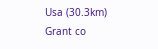Usa (30.3km)
Grant co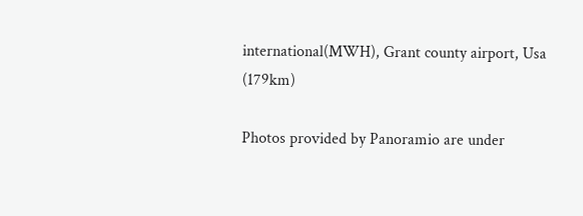international(MWH), Grant county airport, Usa (179km)

Photos provided by Panoramio are under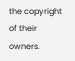the copyright of their owners.